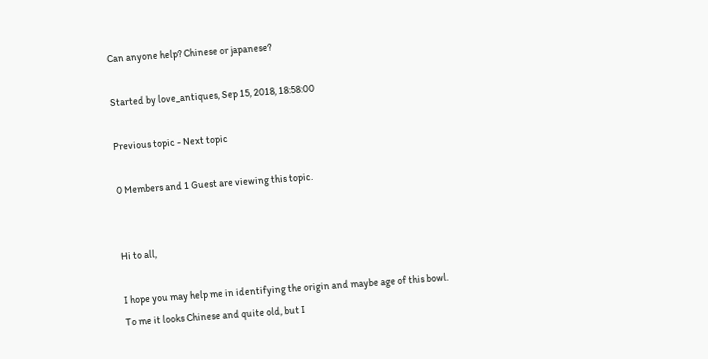Can anyone help? Chinese or japanese?

Started by love_antiques, Sep 15, 2018, 18:58:00

Previous topic - Next topic

0 Members and 1 Guest are viewing this topic.


Hi to all,

I hope you may help me in identifying the origin and maybe age of this bowl.
To me it looks Chinese and quite old, but I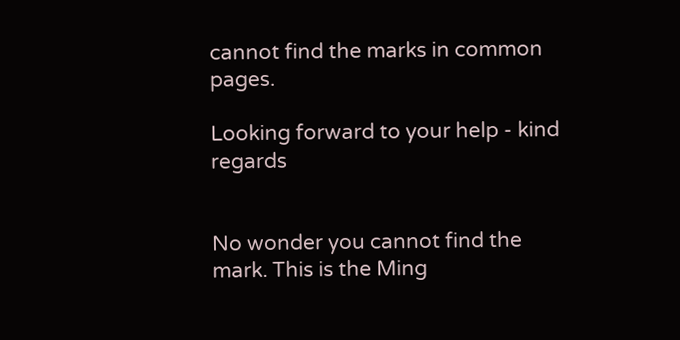cannot find the marks in common pages.

Looking forward to your help - kind regards


No wonder you cannot find the mark. This is the Ming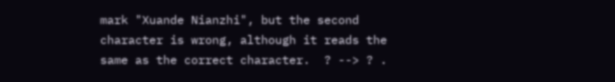mark "Xuande Nianzhi", but the second character is wrong, although it reads the same as the correct character.  ? --> ? .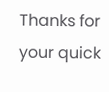Thanks for your quick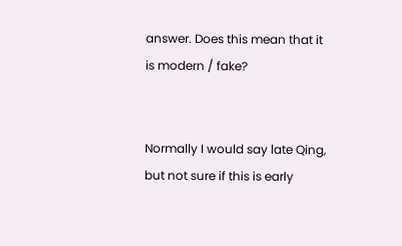answer. Does this mean that it is modern / fake?


Normally I would say late Qing, but not sure if this is early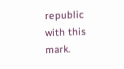republic with this mark.